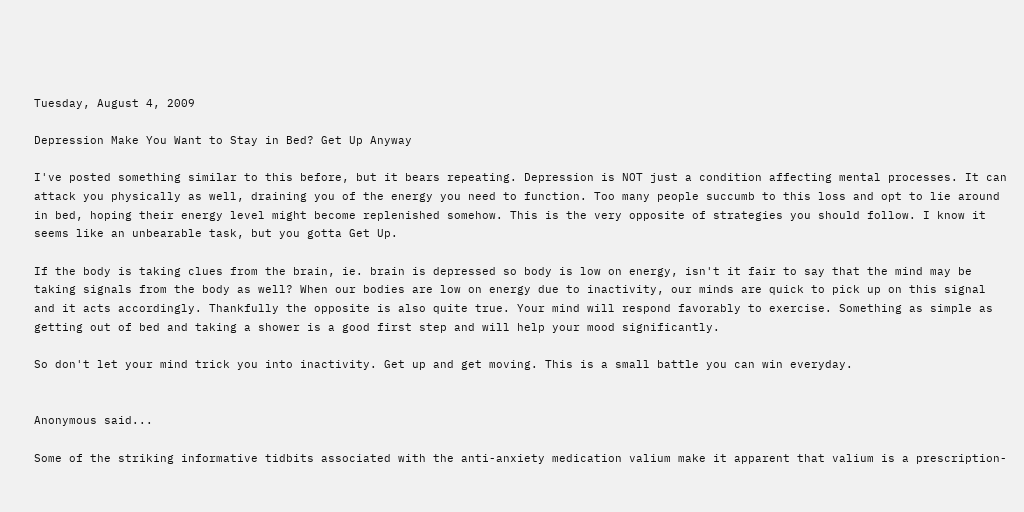Tuesday, August 4, 2009

Depression Make You Want to Stay in Bed? Get Up Anyway

I've posted something similar to this before, but it bears repeating. Depression is NOT just a condition affecting mental processes. It can attack you physically as well, draining you of the energy you need to function. Too many people succumb to this loss and opt to lie around in bed, hoping their energy level might become replenished somehow. This is the very opposite of strategies you should follow. I know it seems like an unbearable task, but you gotta Get Up.

If the body is taking clues from the brain, ie. brain is depressed so body is low on energy, isn't it fair to say that the mind may be taking signals from the body as well? When our bodies are low on energy due to inactivity, our minds are quick to pick up on this signal and it acts accordingly. Thankfully the opposite is also quite true. Your mind will respond favorably to exercise. Something as simple as getting out of bed and taking a shower is a good first step and will help your mood significantly.

So don't let your mind trick you into inactivity. Get up and get moving. This is a small battle you can win everyday.


Anonymous said...

Some of the striking informative tidbits associated with the anti-anxiety medication valium make it apparent that valium is a prescription-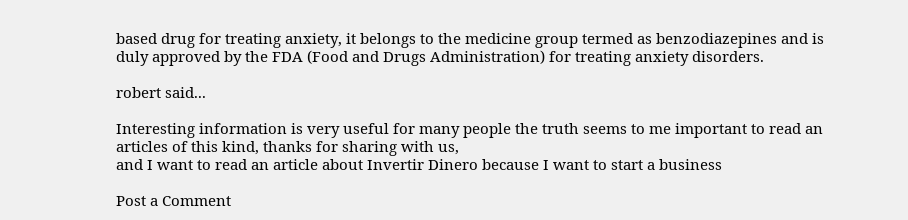based drug for treating anxiety, it belongs to the medicine group termed as benzodiazepines and is duly approved by the FDA (Food and Drugs Administration) for treating anxiety disorders.

robert said...

Interesting information is very useful for many people the truth seems to me important to read an articles of this kind, thanks for sharing with us,
and I want to read an article about Invertir Dinero because I want to start a business

Post a Comment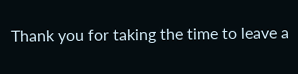Thank you for taking the time to leave a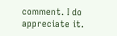comment. I do appreciate it.